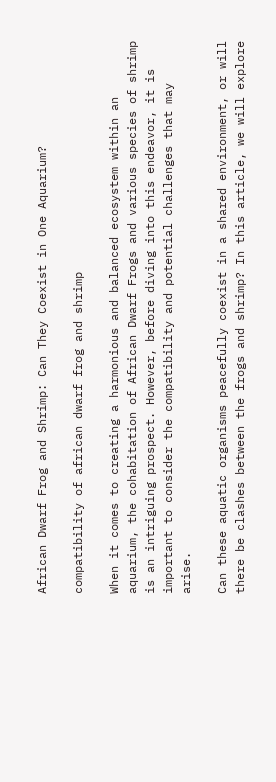African Dwarf Frog and Shrimp: Can They Coexist in One Aquarium?

compatibility of african dwarf frog and shrimp

When it comes to creating a harmonious and balanced ecosystem within an aquarium, the cohabitation of African Dwarf Frogs and various species of shrimp is an intriguing prospect. However, before diving into this endeavor, it is important to consider the compatibility and potential challenges that may arise.

Can these aquatic organisms peacefully coexist in a shared environment, or will there be clashes between the frogs and shrimp? In this article, we will explore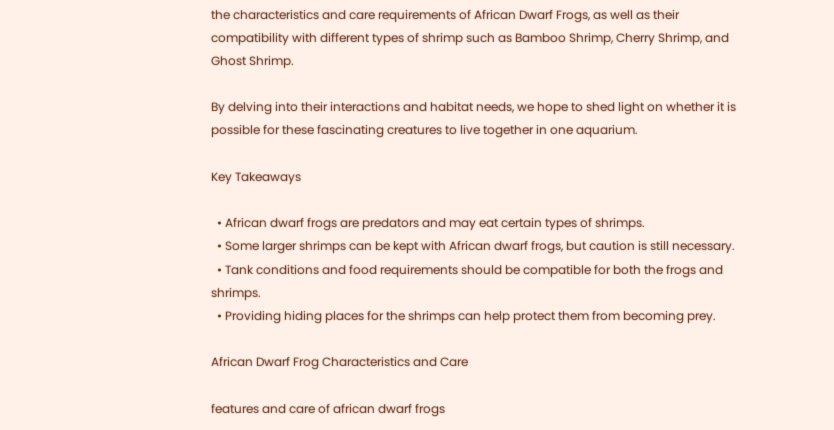the characteristics and care requirements of African Dwarf Frogs, as well as their compatibility with different types of shrimp such as Bamboo Shrimp, Cherry Shrimp, and Ghost Shrimp.

By delving into their interactions and habitat needs, we hope to shed light on whether it is possible for these fascinating creatures to live together in one aquarium.

Key Takeaways

  • African dwarf frogs are predators and may eat certain types of shrimps.
  • Some larger shrimps can be kept with African dwarf frogs, but caution is still necessary.
  • Tank conditions and food requirements should be compatible for both the frogs and shrimps.
  • Providing hiding places for the shrimps can help protect them from becoming prey.

African Dwarf Frog Characteristics and Care

features and care of african dwarf frogs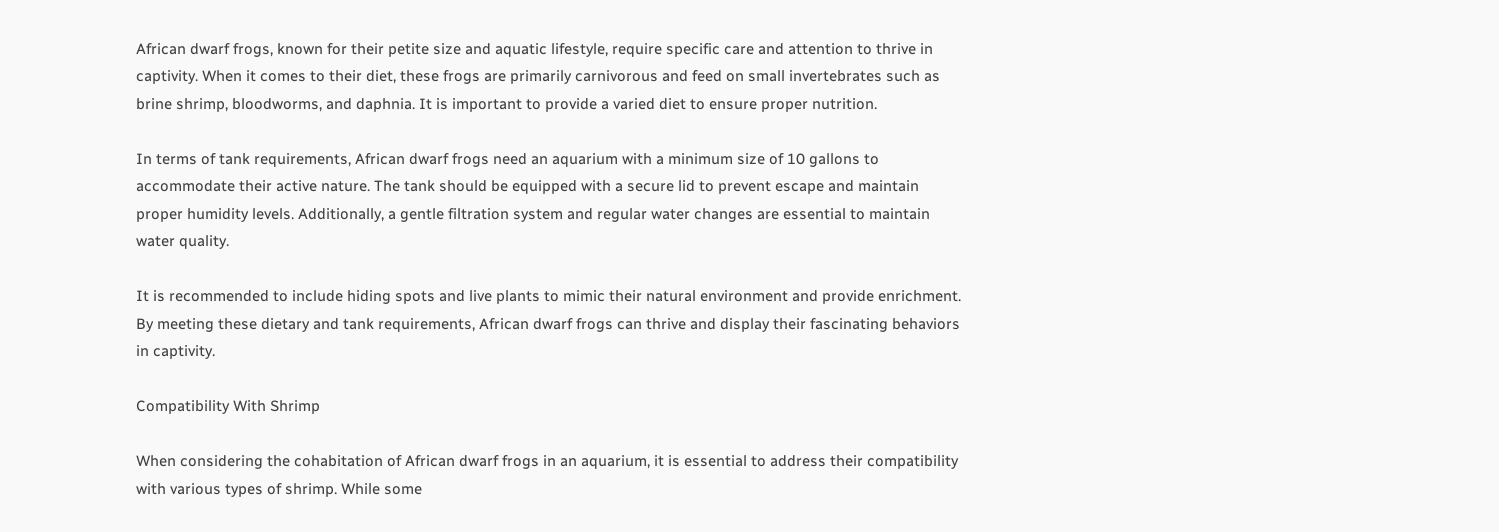African dwarf frogs, known for their petite size and aquatic lifestyle, require specific care and attention to thrive in captivity. When it comes to their diet, these frogs are primarily carnivorous and feed on small invertebrates such as brine shrimp, bloodworms, and daphnia. It is important to provide a varied diet to ensure proper nutrition.

In terms of tank requirements, African dwarf frogs need an aquarium with a minimum size of 10 gallons to accommodate their active nature. The tank should be equipped with a secure lid to prevent escape and maintain proper humidity levels. Additionally, a gentle filtration system and regular water changes are essential to maintain water quality.

It is recommended to include hiding spots and live plants to mimic their natural environment and provide enrichment. By meeting these dietary and tank requirements, African dwarf frogs can thrive and display their fascinating behaviors in captivity.

Compatibility With Shrimp

When considering the cohabitation of African dwarf frogs in an aquarium, it is essential to address their compatibility with various types of shrimp. While some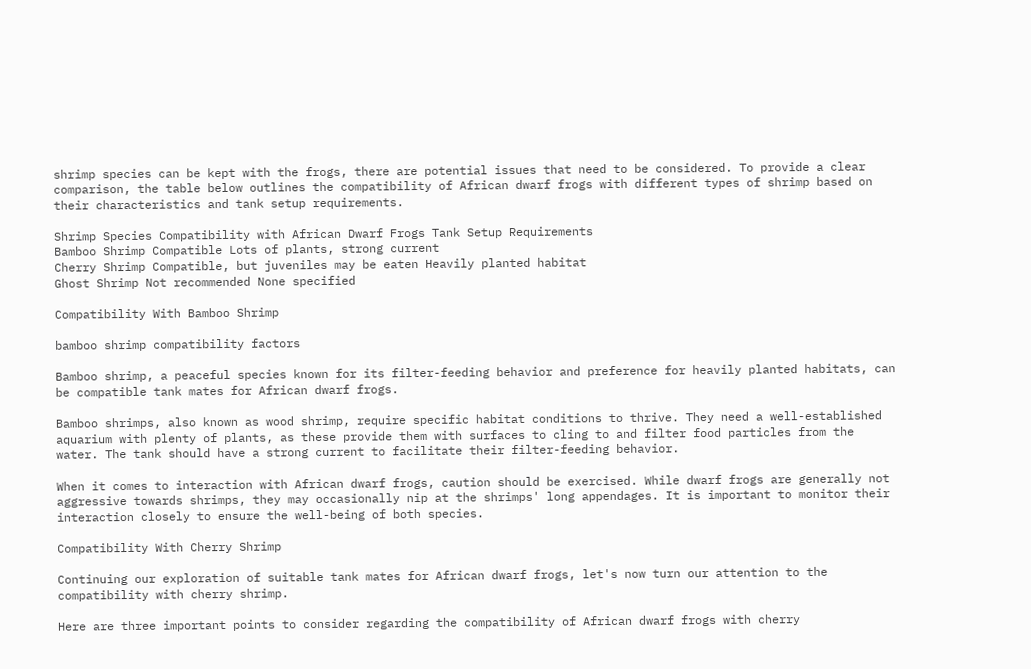shrimp species can be kept with the frogs, there are potential issues that need to be considered. To provide a clear comparison, the table below outlines the compatibility of African dwarf frogs with different types of shrimp based on their characteristics and tank setup requirements.

Shrimp Species Compatibility with African Dwarf Frogs Tank Setup Requirements
Bamboo Shrimp Compatible Lots of plants, strong current
Cherry Shrimp Compatible, but juveniles may be eaten Heavily planted habitat
Ghost Shrimp Not recommended None specified

Compatibility With Bamboo Shrimp

bamboo shrimp compatibility factors

Bamboo shrimp, a peaceful species known for its filter-feeding behavior and preference for heavily planted habitats, can be compatible tank mates for African dwarf frogs.

Bamboo shrimps, also known as wood shrimp, require specific habitat conditions to thrive. They need a well-established aquarium with plenty of plants, as these provide them with surfaces to cling to and filter food particles from the water. The tank should have a strong current to facilitate their filter-feeding behavior.

When it comes to interaction with African dwarf frogs, caution should be exercised. While dwarf frogs are generally not aggressive towards shrimps, they may occasionally nip at the shrimps' long appendages. It is important to monitor their interaction closely to ensure the well-being of both species.

Compatibility With Cherry Shrimp

Continuing our exploration of suitable tank mates for African dwarf frogs, let's now turn our attention to the compatibility with cherry shrimp.

Here are three important points to consider regarding the compatibility of African dwarf frogs with cherry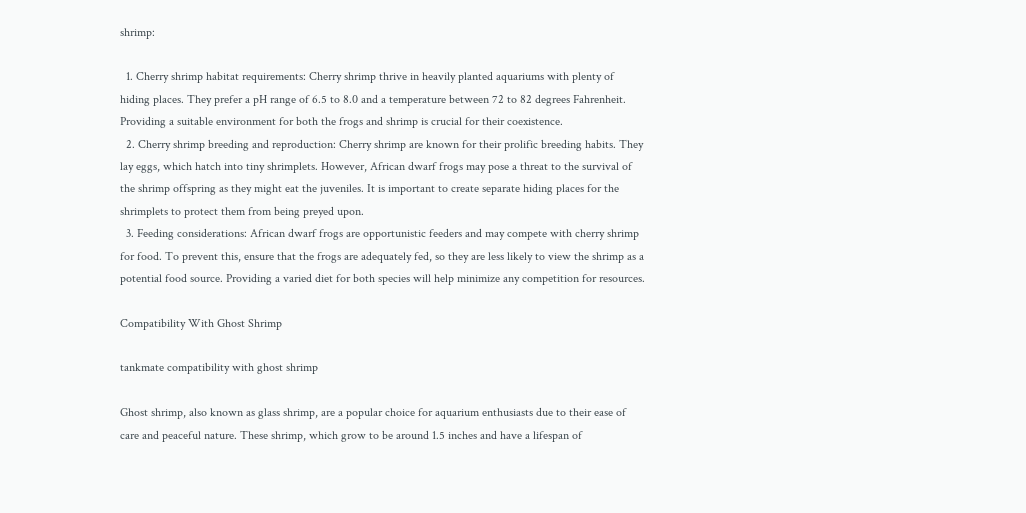shrimp:

  1. Cherry shrimp habitat requirements: Cherry shrimp thrive in heavily planted aquariums with plenty of hiding places. They prefer a pH range of 6.5 to 8.0 and a temperature between 72 to 82 degrees Fahrenheit. Providing a suitable environment for both the frogs and shrimp is crucial for their coexistence.
  2. Cherry shrimp breeding and reproduction: Cherry shrimp are known for their prolific breeding habits. They lay eggs, which hatch into tiny shrimplets. However, African dwarf frogs may pose a threat to the survival of the shrimp offspring as they might eat the juveniles. It is important to create separate hiding places for the shrimplets to protect them from being preyed upon.
  3. Feeding considerations: African dwarf frogs are opportunistic feeders and may compete with cherry shrimp for food. To prevent this, ensure that the frogs are adequately fed, so they are less likely to view the shrimp as a potential food source. Providing a varied diet for both species will help minimize any competition for resources.

Compatibility With Ghost Shrimp

tankmate compatibility with ghost shrimp

Ghost shrimp, also known as glass shrimp, are a popular choice for aquarium enthusiasts due to their ease of care and peaceful nature. These shrimp, which grow to be around 1.5 inches and have a lifespan of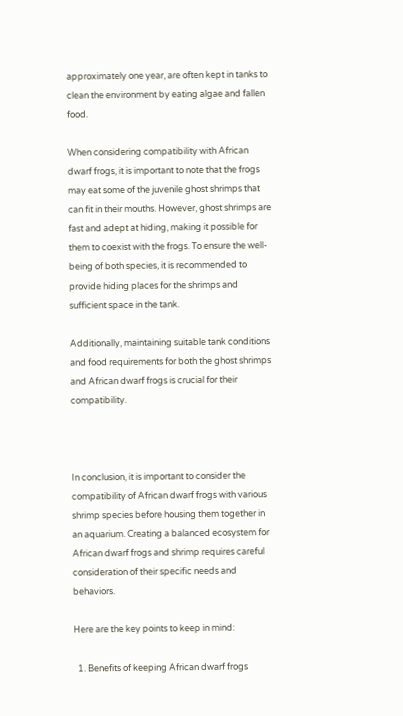approximately one year, are often kept in tanks to clean the environment by eating algae and fallen food.

When considering compatibility with African dwarf frogs, it is important to note that the frogs may eat some of the juvenile ghost shrimps that can fit in their mouths. However, ghost shrimps are fast and adept at hiding, making it possible for them to coexist with the frogs. To ensure the well-being of both species, it is recommended to provide hiding places for the shrimps and sufficient space in the tank.

Additionally, maintaining suitable tank conditions and food requirements for both the ghost shrimps and African dwarf frogs is crucial for their compatibility.



In conclusion, it is important to consider the compatibility of African dwarf frogs with various shrimp species before housing them together in an aquarium. Creating a balanced ecosystem for African dwarf frogs and shrimp requires careful consideration of their specific needs and behaviors.

Here are the key points to keep in mind:

  1. Benefits of keeping African dwarf frogs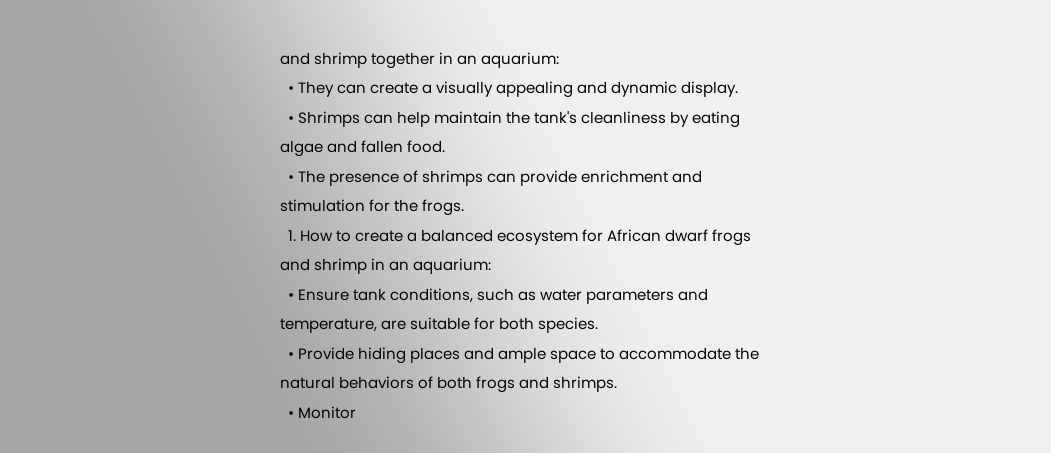and shrimp together in an aquarium:
  • They can create a visually appealing and dynamic display.
  • Shrimps can help maintain the tank's cleanliness by eating algae and fallen food.
  • The presence of shrimps can provide enrichment and stimulation for the frogs.
  1. How to create a balanced ecosystem for African dwarf frogs and shrimp in an aquarium:
  • Ensure tank conditions, such as water parameters and temperature, are suitable for both species.
  • Provide hiding places and ample space to accommodate the natural behaviors of both frogs and shrimps.
  • Monitor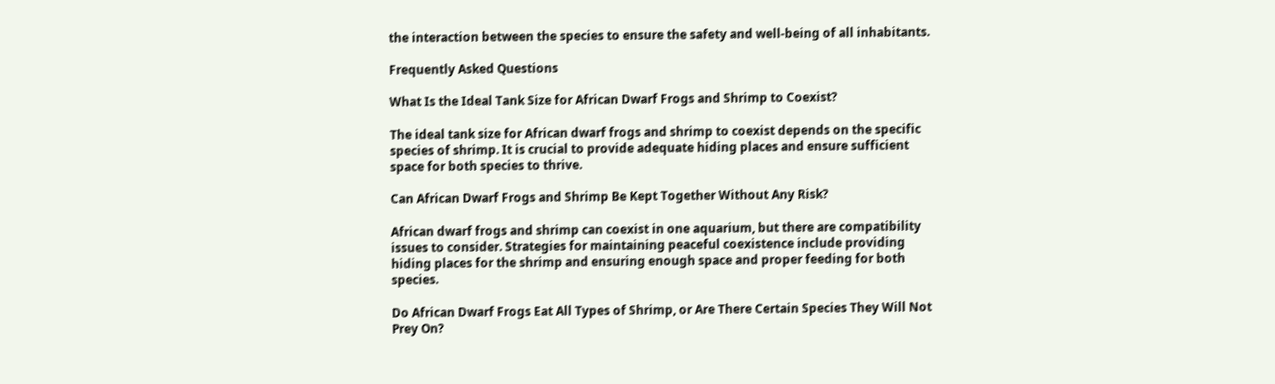the interaction between the species to ensure the safety and well-being of all inhabitants.

Frequently Asked Questions

What Is the Ideal Tank Size for African Dwarf Frogs and Shrimp to Coexist?

The ideal tank size for African dwarf frogs and shrimp to coexist depends on the specific species of shrimp. It is crucial to provide adequate hiding places and ensure sufficient space for both species to thrive.

Can African Dwarf Frogs and Shrimp Be Kept Together Without Any Risk?

African dwarf frogs and shrimp can coexist in one aquarium, but there are compatibility issues to consider. Strategies for maintaining peaceful coexistence include providing hiding places for the shrimp and ensuring enough space and proper feeding for both species.

Do African Dwarf Frogs Eat All Types of Shrimp, or Are There Certain Species They Will Not Prey On?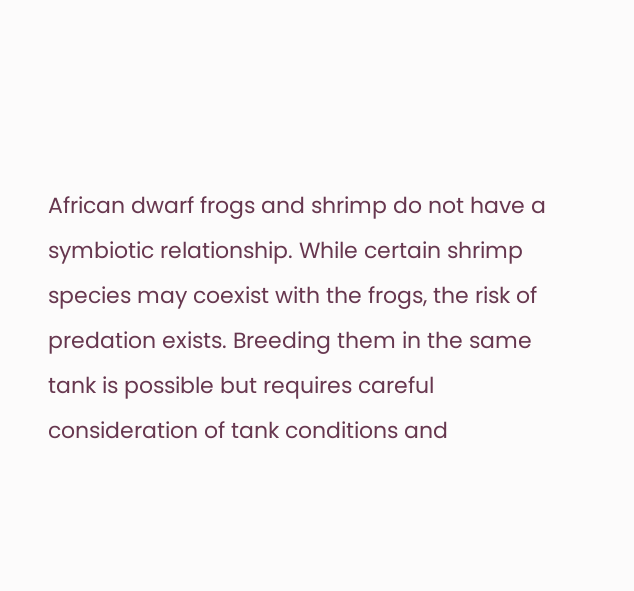African dwarf frogs and shrimp do not have a symbiotic relationship. While certain shrimp species may coexist with the frogs, the risk of predation exists. Breeding them in the same tank is possible but requires careful consideration of tank conditions and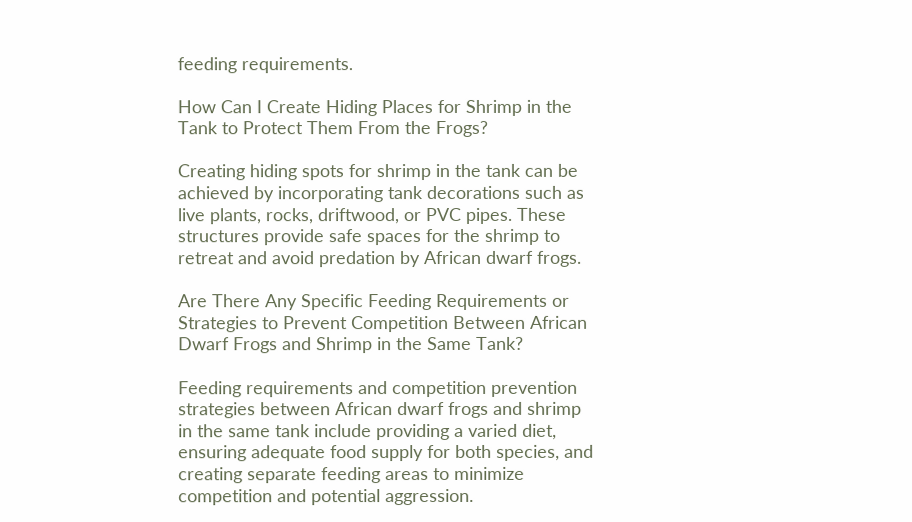feeding requirements.

How Can I Create Hiding Places for Shrimp in the Tank to Protect Them From the Frogs?

Creating hiding spots for shrimp in the tank can be achieved by incorporating tank decorations such as live plants, rocks, driftwood, or PVC pipes. These structures provide safe spaces for the shrimp to retreat and avoid predation by African dwarf frogs.

Are There Any Specific Feeding Requirements or Strategies to Prevent Competition Between African Dwarf Frogs and Shrimp in the Same Tank?

Feeding requirements and competition prevention strategies between African dwarf frogs and shrimp in the same tank include providing a varied diet, ensuring adequate food supply for both species, and creating separate feeding areas to minimize competition and potential aggression.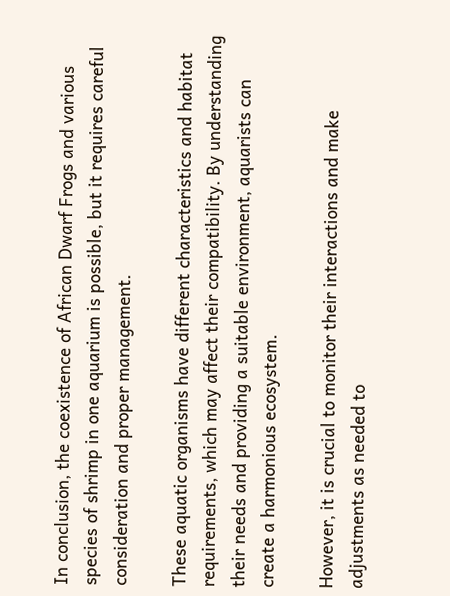In conclusion, the coexistence of African Dwarf Frogs and various species of shrimp in one aquarium is possible, but it requires careful consideration and proper management.

These aquatic organisms have different characteristics and habitat requirements, which may affect their compatibility. By understanding their needs and providing a suitable environment, aquarists can create a harmonious ecosystem.

However, it is crucial to monitor their interactions and make adjustments as needed to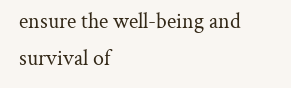ensure the well-being and survival of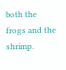both the frogs and the shrimp.